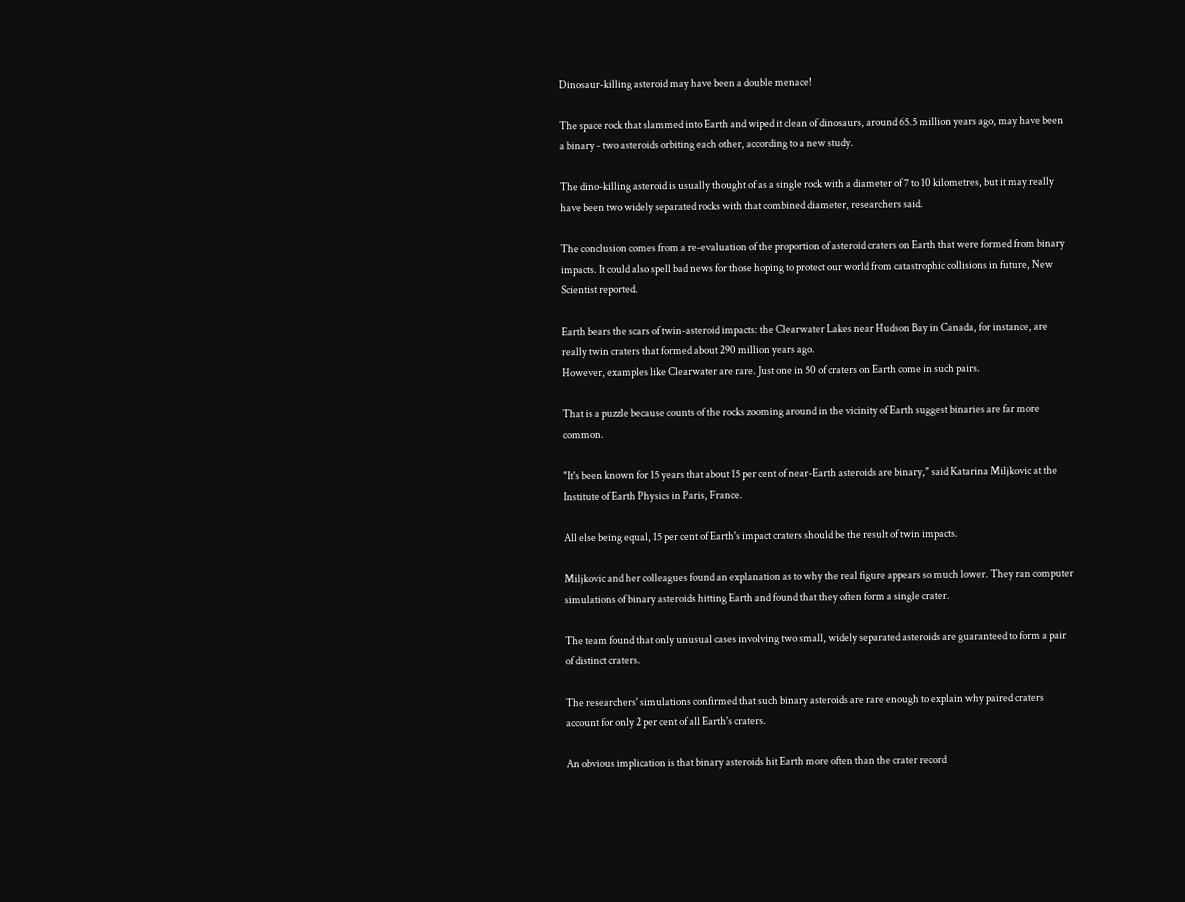Dinosaur-killing asteroid may have been a double menace!

The space rock that slammed into Earth and wiped it clean of dinosaurs, around 65.5 million years ago, may have been a binary - two asteroids orbiting each other, according to a new study.

The dino-killing asteroid is usually thought of as a single rock with a diameter of 7 to 10 kilometres, but it may really have been two widely separated rocks with that combined diameter, researchers said.

The conclusion comes from a re-evaluation of the proportion of asteroid craters on Earth that were formed from binary impacts. It could also spell bad news for those hoping to protect our world from catastrophic collisions in future, New Scientist reported.

Earth bears the scars of twin-asteroid impacts: the Clearwater Lakes near Hudson Bay in Canada, for instance, are really twin craters that formed about 290 million years ago.
However, examples like Clearwater are rare. Just one in 50 of craters on Earth come in such pairs.

That is a puzzle because counts of the rocks zooming around in the vicinity of Earth suggest binaries are far more common.

"It's been known for 15 years that about 15 per cent of near-Earth asteroids are binary," said Katarina Miljkovic at the Institute of Earth Physics in Paris, France.

All else being equal, 15 per cent of Earth's impact craters should be the result of twin impacts.

Miljkovic and her colleagues found an explanation as to why the real figure appears so much lower. They ran computer simulations of binary asteroids hitting Earth and found that they often form a single crater.

The team found that only unusual cases involving two small, widely separated asteroids are guaranteed to form a pair of distinct craters.

The researchers' simulations confirmed that such binary asteroids are rare enough to explain why paired craters account for only 2 per cent of all Earth's craters.

An obvious implication is that binary asteroids hit Earth more often than the crater record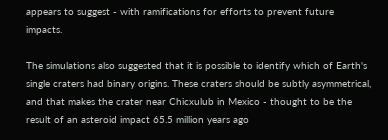appears to suggest - with ramifications for efforts to prevent future impacts.

The simulations also suggested that it is possible to identify which of Earth's single craters had binary origins. These craters should be subtly asymmetrical, and that makes the crater near Chicxulub in Mexico - thought to be the result of an asteroid impact 65.5 million years ago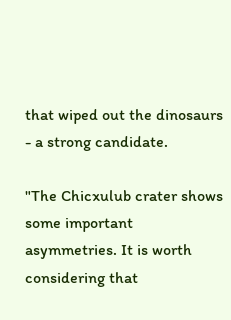that wiped out the dinosaurs - a strong candidate.

"The Chicxulub crater shows some important asymmetries. It is worth considering that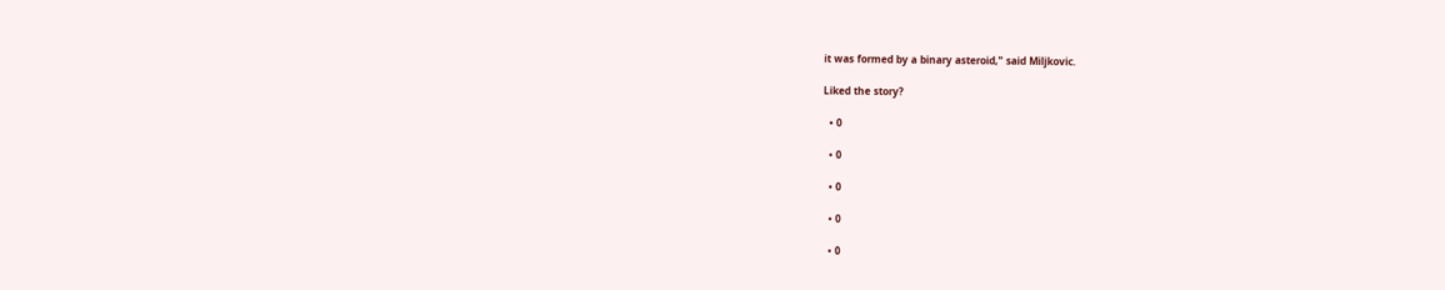it was formed by a binary asteroid," said Miljkovic.

Liked the story?

  • 0

  • 0

  • 0

  • 0

  • 0